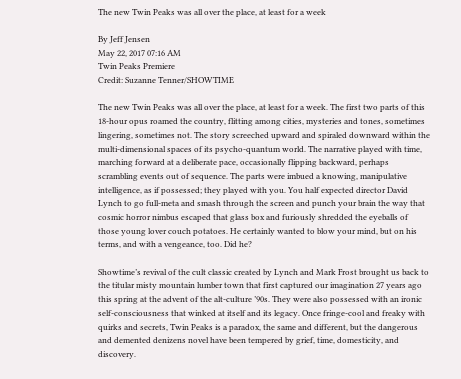The new Twin Peaks was all over the place, at least for a week

By Jeff Jensen
May 22, 2017 07:16 AM
Twin Peaks Premiere
Credit: Suzanne Tenner/SHOWTIME

The new Twin Peaks was all over the place, at least for a week. The first two parts of this 18-hour opus roamed the country, flitting among cities, mysteries and tones, sometimes lingering, sometimes not. The story screeched upward and spiraled downward within the multi-dimensional spaces of its psycho-quantum world. The narrative played with time, marching forward at a deliberate pace, occasionally flipping backward, perhaps scrambling events out of sequence. The parts were imbued a knowing, manipulative intelligence, as if possessed; they played with you. You half expected director David Lynch to go full-meta and smash through the screen and punch your brain the way that cosmic horror nimbus escaped that glass box and furiously shredded the eyeballs of those young lover couch potatoes. He certainly wanted to blow your mind, but on his terms, and with a vengeance, too. Did he?

Showtime’s revival of the cult classic created by Lynch and Mark Frost brought us back to the titular misty mountain lumber town that first captured our imagination 27 years ago this spring at the advent of the alt-culture ’90s. They were also possessed with an ironic self-consciousness that winked at itself and its legacy. Once fringe-cool and freaky with quirks and secrets, Twin Peaks is a paradox, the same and different, but the dangerous and demented denizens novel have been tempered by grief, time, domesticity, and discovery.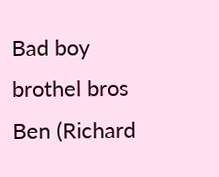Bad boy brothel bros Ben (Richard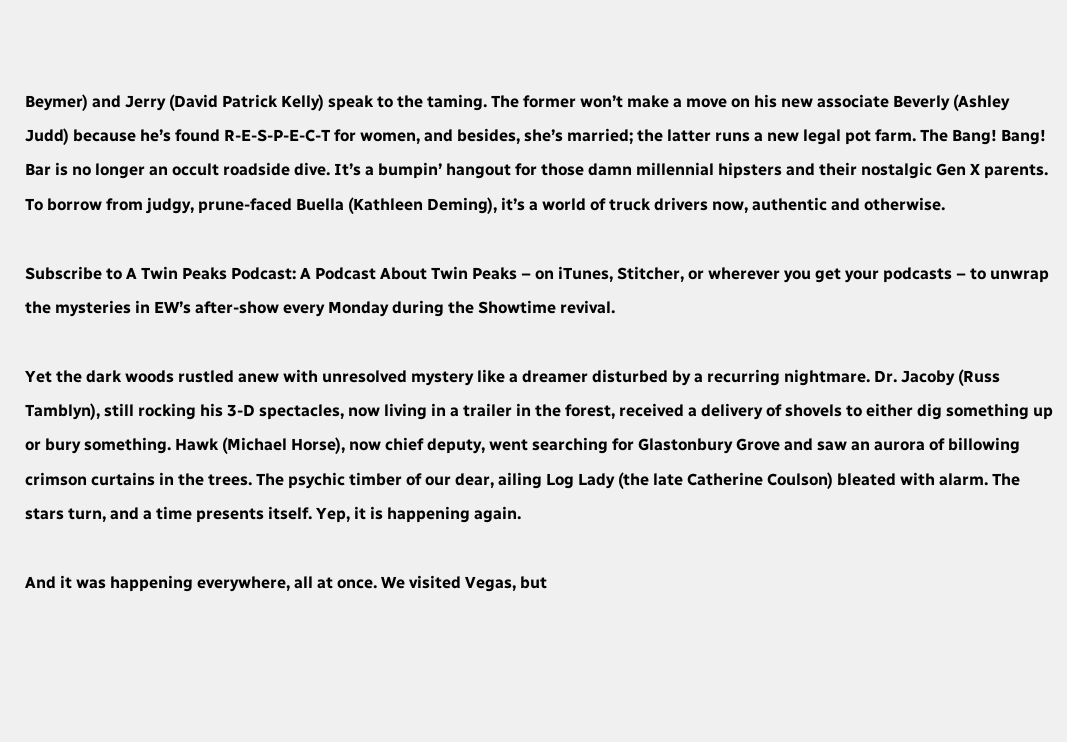Beymer) and Jerry (David Patrick Kelly) speak to the taming. The former won’t make a move on his new associate Beverly (Ashley Judd) because he’s found R-E-S-P-E-C-T for women, and besides, she’s married; the latter runs a new legal pot farm. The Bang! Bang! Bar is no longer an occult roadside dive. It’s a bumpin’ hangout for those damn millennial hipsters and their nostalgic Gen X parents. To borrow from judgy, prune-faced Buella (Kathleen Deming), it’s a world of truck drivers now, authentic and otherwise.

Subscribe to A Twin Peaks Podcast: A Podcast About Twin Peaks – on iTunes, Stitcher, or wherever you get your podcasts – to unwrap the mysteries in EW’s after-show every Monday during the Showtime revival.

Yet the dark woods rustled anew with unresolved mystery like a dreamer disturbed by a recurring nightmare. Dr. Jacoby (Russ Tamblyn), still rocking his 3-D spectacles, now living in a trailer in the forest, received a delivery of shovels to either dig something up or bury something. Hawk (Michael Horse), now chief deputy, went searching for Glastonbury Grove and saw an aurora of billowing crimson curtains in the trees. The psychic timber of our dear, ailing Log Lady (the late Catherine Coulson) bleated with alarm. The stars turn, and a time presents itself. Yep, it is happening again.

And it was happening everywhere, all at once. We visited Vegas, but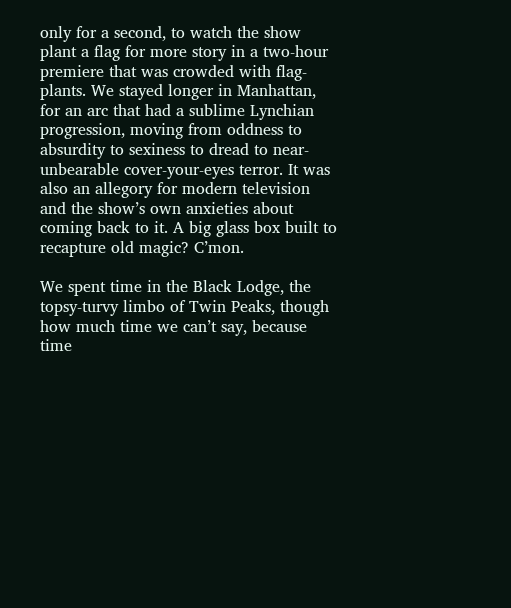only for a second, to watch the show plant a flag for more story in a two-hour premiere that was crowded with flag-plants. We stayed longer in Manhattan, for an arc that had a sublime Lynchian progression, moving from oddness to absurdity to sexiness to dread to near-unbearable cover-your-eyes terror. It was also an allegory for modern television and the show’s own anxieties about coming back to it. A big glass box built to recapture old magic? C’mon.

We spent time in the Black Lodge, the topsy-turvy limbo of Twin Peaks, though how much time we can’t say, because time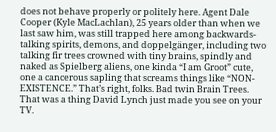does not behave properly or politely here. Agent Dale Cooper (Kyle MacLachlan), 25 years older than when we last saw him, was still trapped here among backwards-talking spirits, demons, and doppelgänger, including two talking fir trees crowned with tiny brains, spindly and naked as Spielberg aliens, one kinda “I am Groot” cute, one a cancerous sapling that screams things like “NON-EXISTENCE.” That’s right, folks. Bad twin Brain Trees. That was a thing David Lynch just made you see on your TV.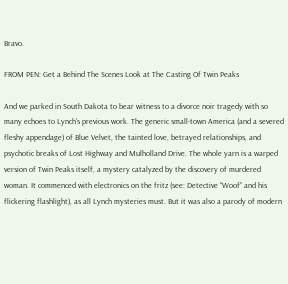Bravo.

FROM PEN: Get a Behind The Scenes Look at The Casting Of Twin Peaks

And we parked in South Dakota to bear witness to a divorce noir tragedy with so many echoes to Lynch’s previous work. The generic small-town America (and a severed fleshy appendage) of Blue Velvet, the tainted love, betrayed relationships, and psychotic breaks of Lost Highway and Mulholland Drive. The whole yarn is a warped version of Twin Peaks itself, a mystery catalyzed by the discovery of murdered woman. It commenced with electronics on the fritz (see: Detective “Woof” and his flickering flashlight), as all Lynch mysteries must. But it was also a parody of modern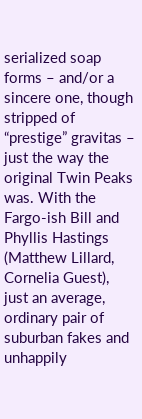serialized soap forms – and/or a sincere one, though stripped of “prestige” gravitas – just the way the original Twin Peaks was. With the Fargo-ish Bill and Phyllis Hastings (Matthew Lillard, Cornelia Guest), just an average, ordinary pair of suburban fakes and unhappily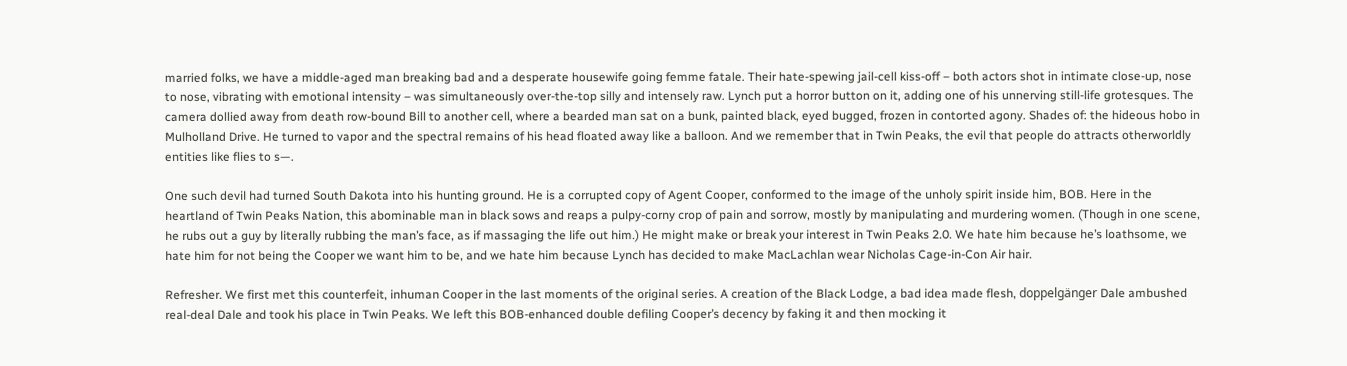married folks, we have a middle-aged man breaking bad and a desperate housewife going femme fatale. Their hate-spewing jail-cell kiss-off – both actors shot in intimate close-up, nose to nose, vibrating with emotional intensity – was simultaneously over-the-top silly and intensely raw. Lynch put a horror button on it, adding one of his unnerving still-life grotesques. The camera dollied away from death row-bound Bill to another cell, where a bearded man sat on a bunk, painted black, eyed bugged, frozen in contorted agony. Shades of: the hideous hobo in Mulholland Drive. He turned to vapor and the spectral remains of his head floated away like a balloon. And we remember that in Twin Peaks, the evil that people do attracts otherworldly entities like flies to s—.

One such devil had turned South Dakota into his hunting ground. He is a corrupted copy of Agent Cooper, conformed to the image of the unholy spirit inside him, BOB. Here in the heartland of Twin Peaks Nation, this abominable man in black sows and reaps a pulpy-corny crop of pain and sorrow, mostly by manipulating and murdering women. (Though in one scene, he rubs out a guy by literally rubbing the man’s face, as if massaging the life out him.) He might make or break your interest in Twin Peaks 2.0. We hate him because he’s loathsome, we hate him for not being the Cooper we want him to be, and we hate him because Lynch has decided to make MacLachlan wear Nicholas Cage-in-Con Air hair.

Refresher. We first met this counterfeit, inhuman Cooper in the last moments of the original series. A creation of the Black Lodge, a bad idea made flesh, doppelgänger Dale ambushed real-deal Dale and took his place in Twin Peaks. We left this BOB-enhanced double defiling Cooper’s decency by faking it and then mocking it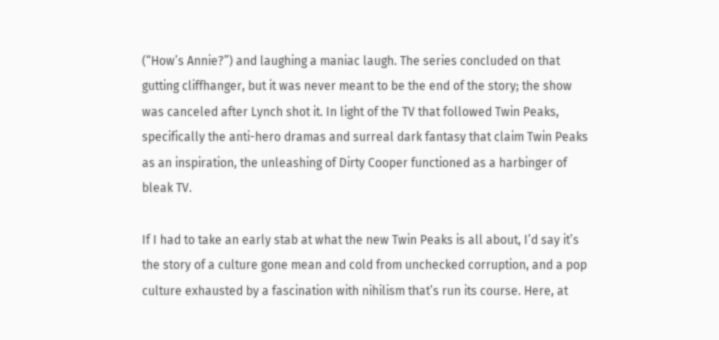(“How’s Annie?”) and laughing a maniac laugh. The series concluded on that gutting cliffhanger, but it was never meant to be the end of the story; the show was canceled after Lynch shot it. In light of the TV that followed Twin Peaks, specifically the anti-hero dramas and surreal dark fantasy that claim Twin Peaks as an inspiration, the unleashing of Dirty Cooper functioned as a harbinger of bleak TV.

If I had to take an early stab at what the new Twin Peaks is all about, I’d say it’s the story of a culture gone mean and cold from unchecked corruption, and a pop culture exhausted by a fascination with nihilism that’s run its course. Here, at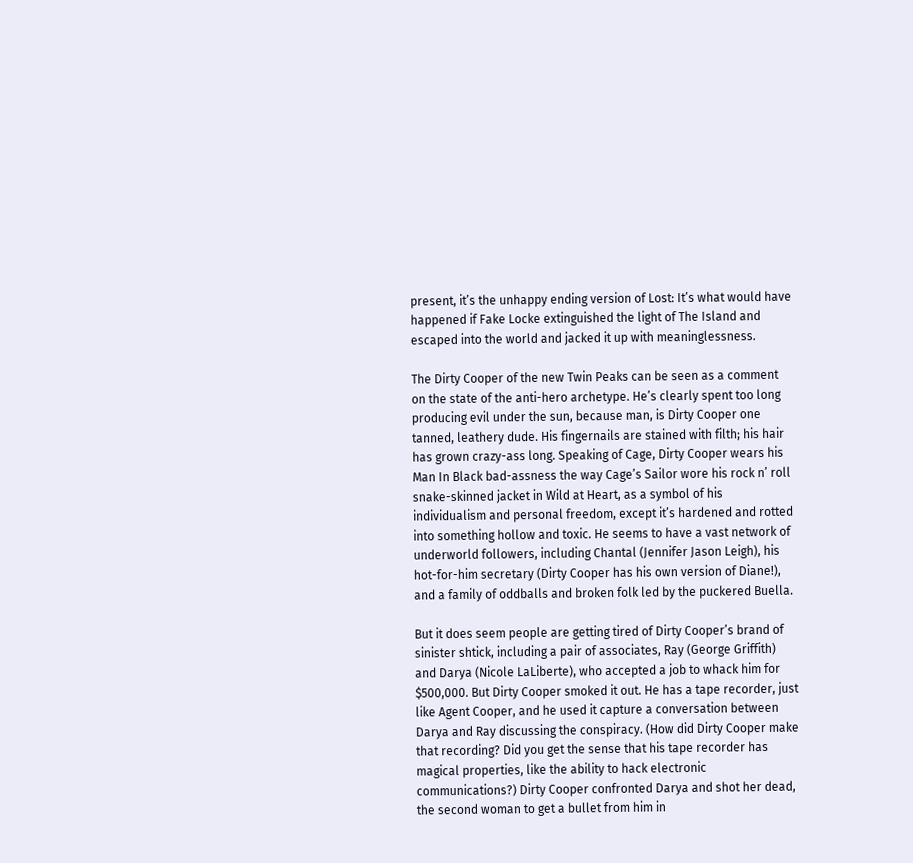present, it’s the unhappy ending version of Lost: It’s what would have happened if Fake Locke extinguished the light of The Island and escaped into the world and jacked it up with meaninglessness.

The Dirty Cooper of the new Twin Peaks can be seen as a comment on the state of the anti-hero archetype. He’s clearly spent too long producing evil under the sun, because man, is Dirty Cooper one tanned, leathery dude. His fingernails are stained with filth; his hair has grown crazy-ass long. Speaking of Cage, Dirty Cooper wears his Man In Black bad-assness the way Cage’s Sailor wore his rock n’ roll snake-skinned jacket in Wild at Heart, as a symbol of his individualism and personal freedom, except it’s hardened and rotted into something hollow and toxic. He seems to have a vast network of underworld followers, including Chantal (Jennifer Jason Leigh), his hot-for-him secretary (Dirty Cooper has his own version of Diane!), and a family of oddballs and broken folk led by the puckered Buella.

But it does seem people are getting tired of Dirty Cooper’s brand of sinister shtick, including a pair of associates, Ray (George Griffith) and Darya (Nicole LaLiberte), who accepted a job to whack him for $500,000. But Dirty Cooper smoked it out. He has a tape recorder, just like Agent Cooper, and he used it capture a conversation between Darya and Ray discussing the conspiracy. (How did Dirty Cooper make that recording? Did you get the sense that his tape recorder has magical properties, like the ability to hack electronic communications?) Dirty Cooper confronted Darya and shot her dead, the second woman to get a bullet from him in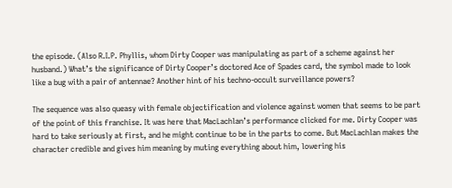the episode. (Also R.I.P. Phyllis, whom Dirty Cooper was manipulating as part of a scheme against her husband.) What’s the significance of Dirty Cooper’s doctored Ace of Spades card, the symbol made to look like a bug with a pair of antennae? Another hint of his techno-occult surveillance powers?

The sequence was also queasy with female objectification and violence against women that seems to be part of the point of this franchise. It was here that MacLachlan’s performance clicked for me. Dirty Cooper was hard to take seriously at first, and he might continue to be in the parts to come. But MacLachlan makes the character credible and gives him meaning by muting everything about him, lowering his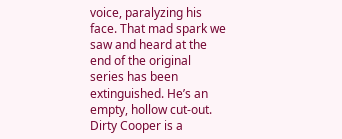voice, paralyzing his face. That mad spark we saw and heard at the end of the original series has been extinguished. He’s an empty, hollow cut-out. Dirty Cooper is a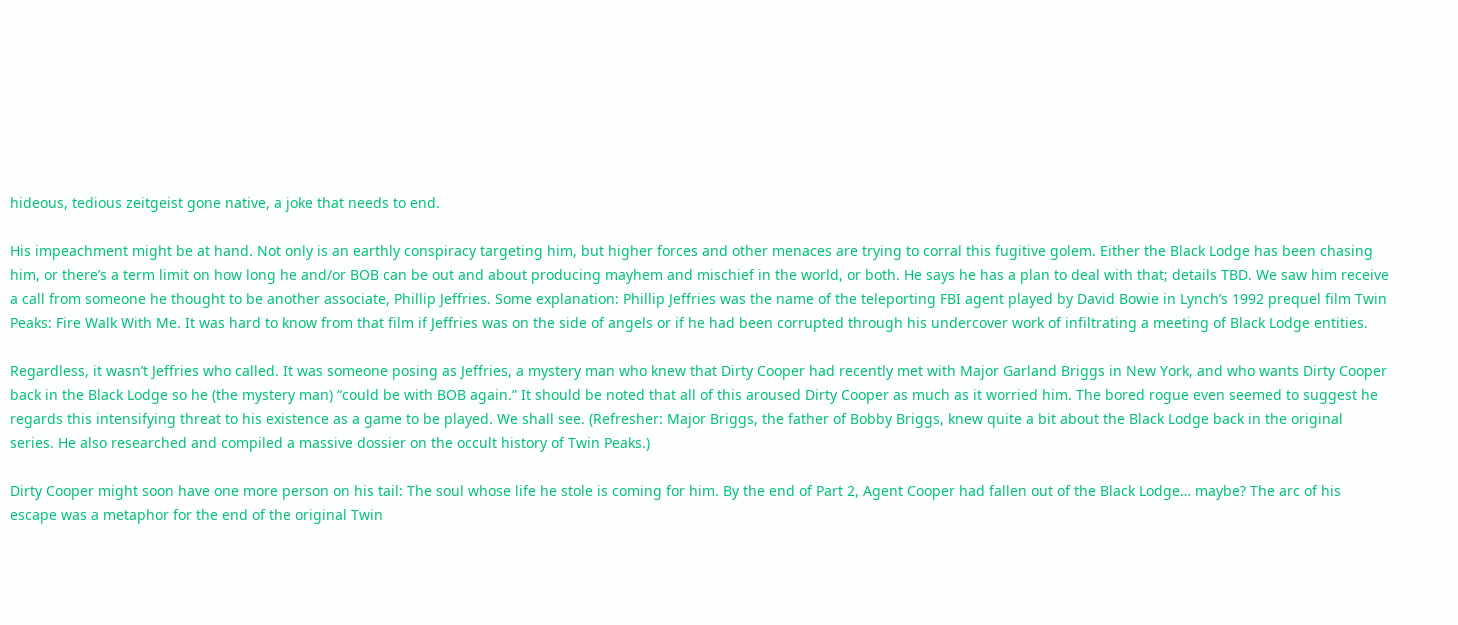hideous, tedious zeitgeist gone native, a joke that needs to end.

His impeachment might be at hand. Not only is an earthly conspiracy targeting him, but higher forces and other menaces are trying to corral this fugitive golem. Either the Black Lodge has been chasing him, or there’s a term limit on how long he and/or BOB can be out and about producing mayhem and mischief in the world, or both. He says he has a plan to deal with that; details TBD. We saw him receive a call from someone he thought to be another associate, Phillip Jeffries. Some explanation: Phillip Jeffries was the name of the teleporting FBI agent played by David Bowie in Lynch’s 1992 prequel film Twin Peaks: Fire Walk With Me. It was hard to know from that film if Jeffries was on the side of angels or if he had been corrupted through his undercover work of infiltrating a meeting of Black Lodge entities.

Regardless, it wasn’t Jeffries who called. It was someone posing as Jeffries, a mystery man who knew that Dirty Cooper had recently met with Major Garland Briggs in New York, and who wants Dirty Cooper back in the Black Lodge so he (the mystery man) “could be with BOB again.” It should be noted that all of this aroused Dirty Cooper as much as it worried him. The bored rogue even seemed to suggest he regards this intensifying threat to his existence as a game to be played. We shall see. (Refresher: Major Briggs, the father of Bobby Briggs, knew quite a bit about the Black Lodge back in the original series. He also researched and compiled a massive dossier on the occult history of Twin Peaks.)

Dirty Cooper might soon have one more person on his tail: The soul whose life he stole is coming for him. By the end of Part 2, Agent Cooper had fallen out of the Black Lodge… maybe? The arc of his escape was a metaphor for the end of the original Twin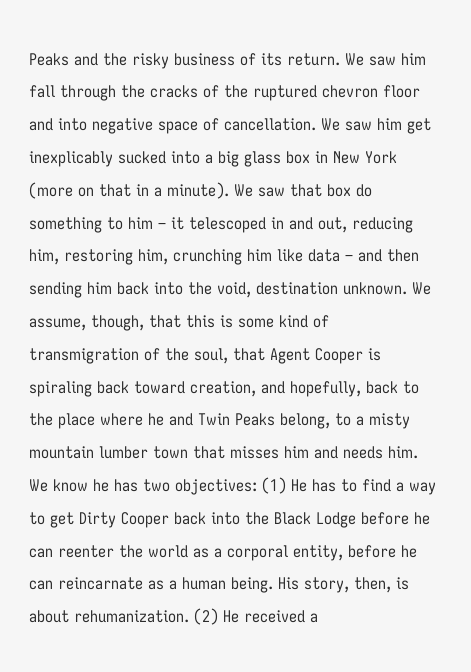Peaks and the risky business of its return. We saw him fall through the cracks of the ruptured chevron floor and into negative space of cancellation. We saw him get inexplicably sucked into a big glass box in New York (more on that in a minute). We saw that box do something to him – it telescoped in and out, reducing him, restoring him, crunching him like data – and then sending him back into the void, destination unknown. We assume, though, that this is some kind of transmigration of the soul, that Agent Cooper is spiraling back toward creation, and hopefully, back to the place where he and Twin Peaks belong, to a misty mountain lumber town that misses him and needs him. We know he has two objectives: (1) He has to find a way to get Dirty Cooper back into the Black Lodge before he can reenter the world as a corporal entity, before he can reincarnate as a human being. His story, then, is about rehumanization. (2) He received a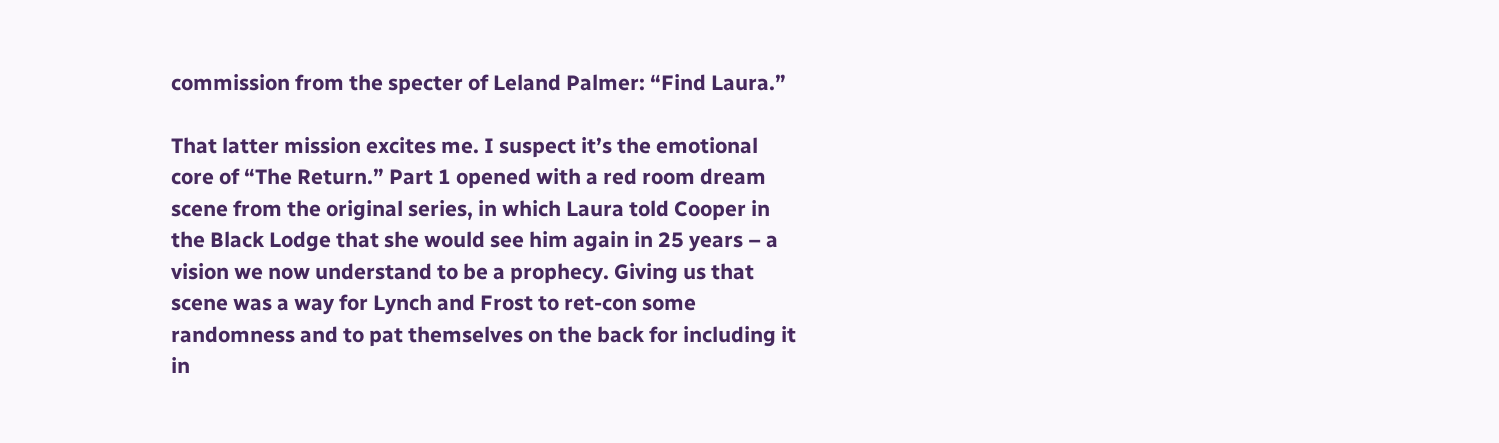commission from the specter of Leland Palmer: “Find Laura.”

That latter mission excites me. I suspect it’s the emotional core of “The Return.” Part 1 opened with a red room dream scene from the original series, in which Laura told Cooper in the Black Lodge that she would see him again in 25 years – a vision we now understand to be a prophecy. Giving us that scene was a way for Lynch and Frost to ret-con some randomness and to pat themselves on the back for including it in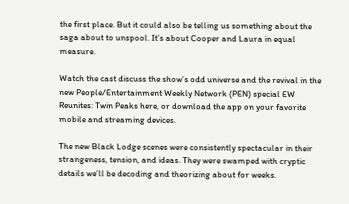the first place. But it could also be telling us something about the saga about to unspool. It’s about Cooper and Laura in equal measure.

Watch the cast discuss the show’s odd universe and the revival in the new People/Entertainment Weekly Network (PEN) special EW Reunites: Twin Peaks here, or download the app on your favorite mobile and streaming devices.

The new Black Lodge scenes were consistently spectacular in their strangeness, tension, and ideas. They were swamped with cryptic details we’ll be decoding and theorizing about for weeks.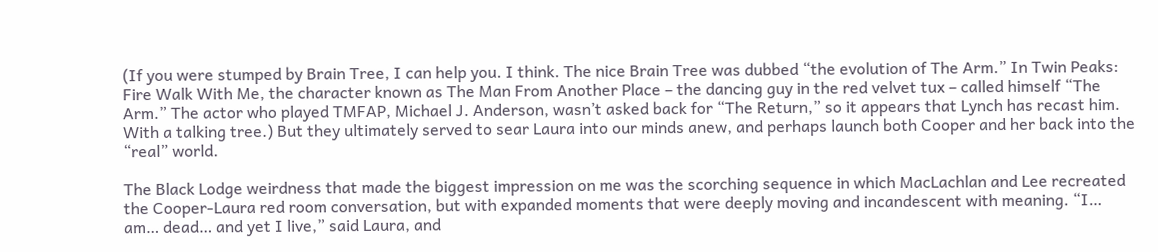(If you were stumped by Brain Tree, I can help you. I think. The nice Brain Tree was dubbed “the evolution of The Arm.” In Twin Peaks: Fire Walk With Me, the character known as The Man From Another Place – the dancing guy in the red velvet tux – called himself “The Arm.” The actor who played TMFAP, Michael J. Anderson, wasn’t asked back for “The Return,” so it appears that Lynch has recast him. With a talking tree.) But they ultimately served to sear Laura into our minds anew, and perhaps launch both Cooper and her back into the “real” world.

The Black Lodge weirdness that made the biggest impression on me was the scorching sequence in which MacLachlan and Lee recreated the Cooper-Laura red room conversation, but with expanded moments that were deeply moving and incandescent with meaning. “I… am… dead… and yet I live,” said Laura, and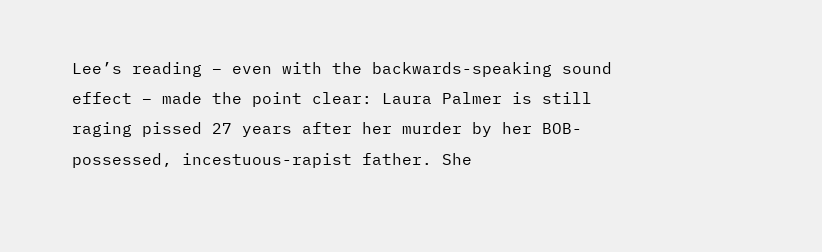Lee’s reading – even with the backwards-speaking sound effect – made the point clear: Laura Palmer is still raging pissed 27 years after her murder by her BOB-possessed, incestuous-rapist father. She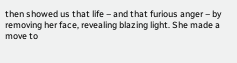then showed us that life – and that furious anger – by removing her face, revealing blazing light. She made a move to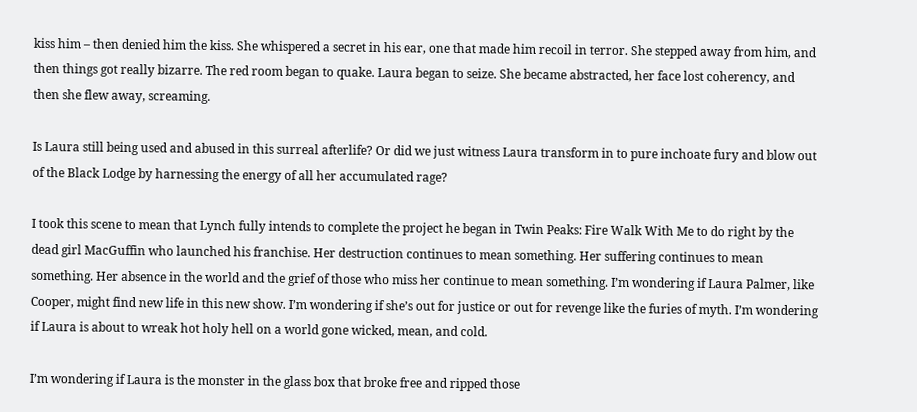kiss him – then denied him the kiss. She whispered a secret in his ear, one that made him recoil in terror. She stepped away from him, and then things got really bizarre. The red room began to quake. Laura began to seize. She became abstracted, her face lost coherency, and then she flew away, screaming.

Is Laura still being used and abused in this surreal afterlife? Or did we just witness Laura transform in to pure inchoate fury and blow out of the Black Lodge by harnessing the energy of all her accumulated rage?

I took this scene to mean that Lynch fully intends to complete the project he began in Twin Peaks: Fire Walk With Me to do right by the dead girl MacGuffin who launched his franchise. Her destruction continues to mean something. Her suffering continues to mean something. Her absence in the world and the grief of those who miss her continue to mean something. I’m wondering if Laura Palmer, like Cooper, might find new life in this new show. I’m wondering if she’s out for justice or out for revenge like the furies of myth. I’m wondering if Laura is about to wreak hot holy hell on a world gone wicked, mean, and cold.

I’m wondering if Laura is the monster in the glass box that broke free and ripped those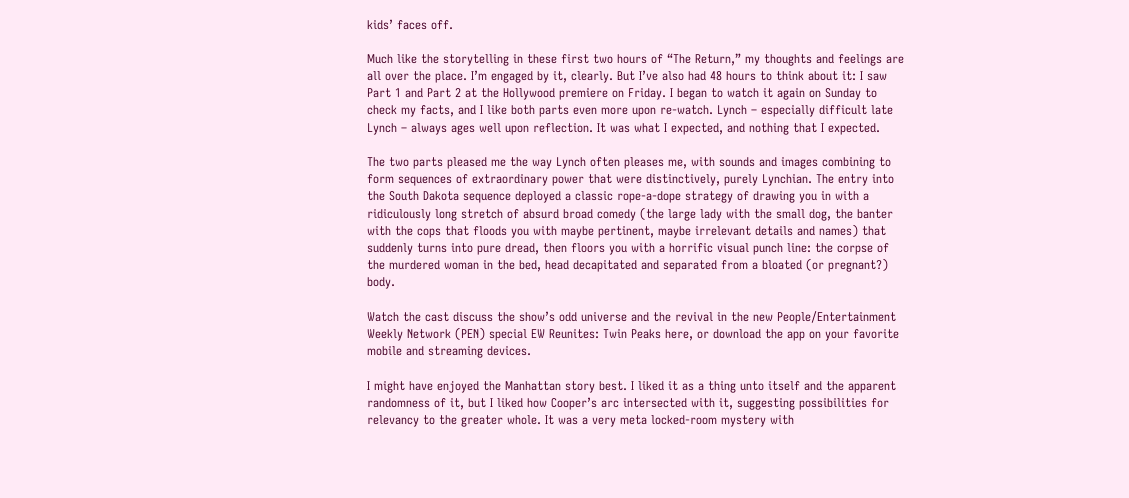kids’ faces off.

Much like the storytelling in these first two hours of “The Return,” my thoughts and feelings are all over the place. I’m engaged by it, clearly. But I’ve also had 48 hours to think about it: I saw Part 1 and Part 2 at the Hollywood premiere on Friday. I began to watch it again on Sunday to check my facts, and I like both parts even more upon re-watch. Lynch – especially difficult late Lynch – always ages well upon reflection. It was what I expected, and nothing that I expected.

The two parts pleased me the way Lynch often pleases me, with sounds and images combining to form sequences of extraordinary power that were distinctively, purely Lynchian. The entry into the South Dakota sequence deployed a classic rope-a-dope strategy of drawing you in with a ridiculously long stretch of absurd broad comedy (the large lady with the small dog, the banter with the cops that floods you with maybe pertinent, maybe irrelevant details and names) that suddenly turns into pure dread, then floors you with a horrific visual punch line: the corpse of the murdered woman in the bed, head decapitated and separated from a bloated (or pregnant?) body.

Watch the cast discuss the show’s odd universe and the revival in the new People/Entertainment Weekly Network (PEN) special EW Reunites: Twin Peaks here, or download the app on your favorite mobile and streaming devices.

I might have enjoyed the Manhattan story best. I liked it as a thing unto itself and the apparent randomness of it, but I liked how Cooper’s arc intersected with it, suggesting possibilities for relevancy to the greater whole. It was a very meta locked-room mystery with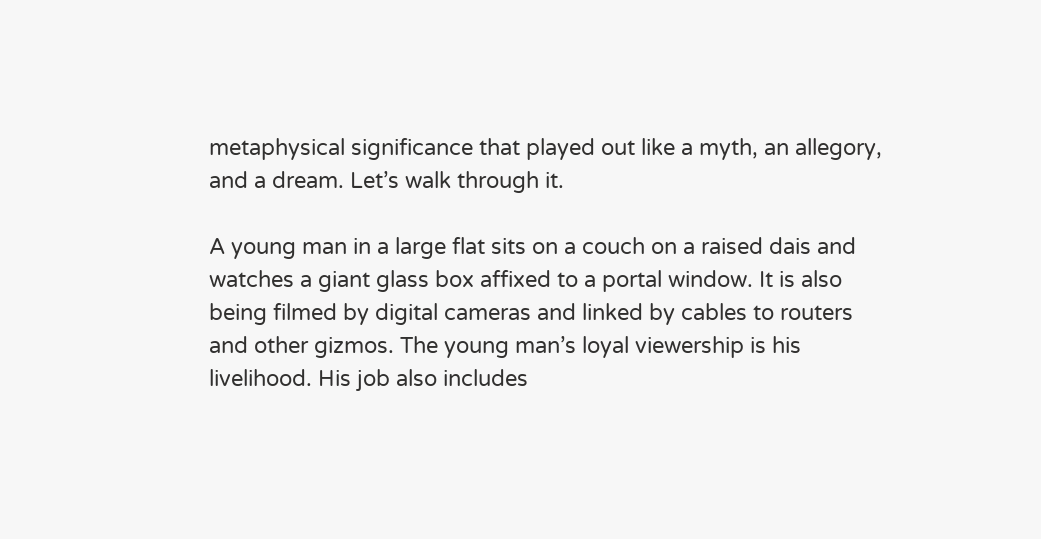metaphysical significance that played out like a myth, an allegory, and a dream. Let’s walk through it.

A young man in a large flat sits on a couch on a raised dais and watches a giant glass box affixed to a portal window. It is also being filmed by digital cameras and linked by cables to routers and other gizmos. The young man’s loyal viewership is his livelihood. His job also includes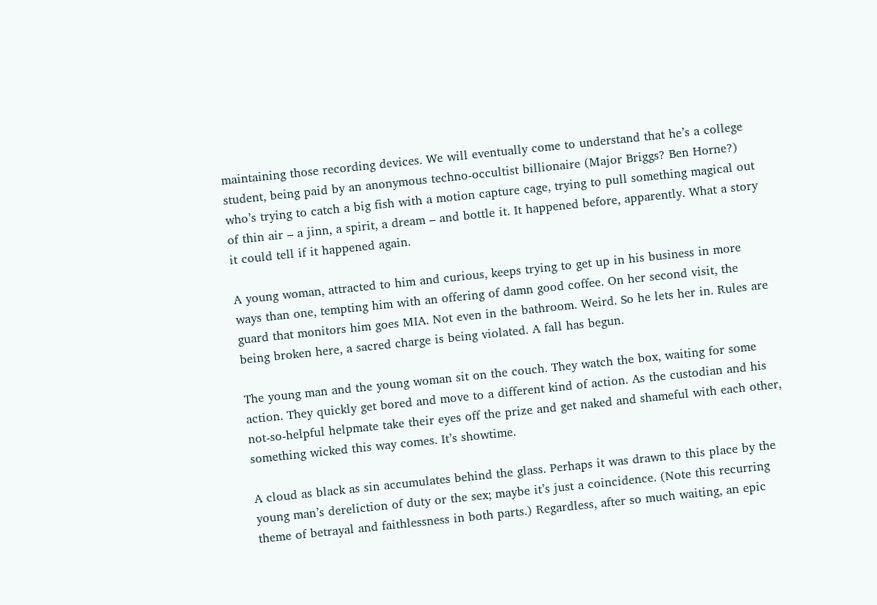maintaining those recording devices. We will eventually come to understand that he’s a college student, being paid by an anonymous techno-occultist billionaire (Major Briggs? Ben Horne?) who’s trying to catch a big fish with a motion capture cage, trying to pull something magical out of thin air – a jinn, a spirit, a dream – and bottle it. It happened before, apparently. What a story it could tell if it happened again.

A young woman, attracted to him and curious, keeps trying to get up in his business in more ways than one, tempting him with an offering of damn good coffee. On her second visit, the guard that monitors him goes MIA. Not even in the bathroom. Weird. So he lets her in. Rules are being broken here, a sacred charge is being violated. A fall has begun.

The young man and the young woman sit on the couch. They watch the box, waiting for some action. They quickly get bored and move to a different kind of action. As the custodian and his not-so-helpful helpmate take their eyes off the prize and get naked and shameful with each other, something wicked this way comes. It’s showtime.

A cloud as black as sin accumulates behind the glass. Perhaps it was drawn to this place by the young man’s dereliction of duty or the sex; maybe it’s just a coincidence. (Note this recurring theme of betrayal and faithlessness in both parts.) Regardless, after so much waiting, an epic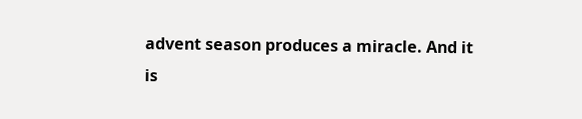advent season produces a miracle. And it is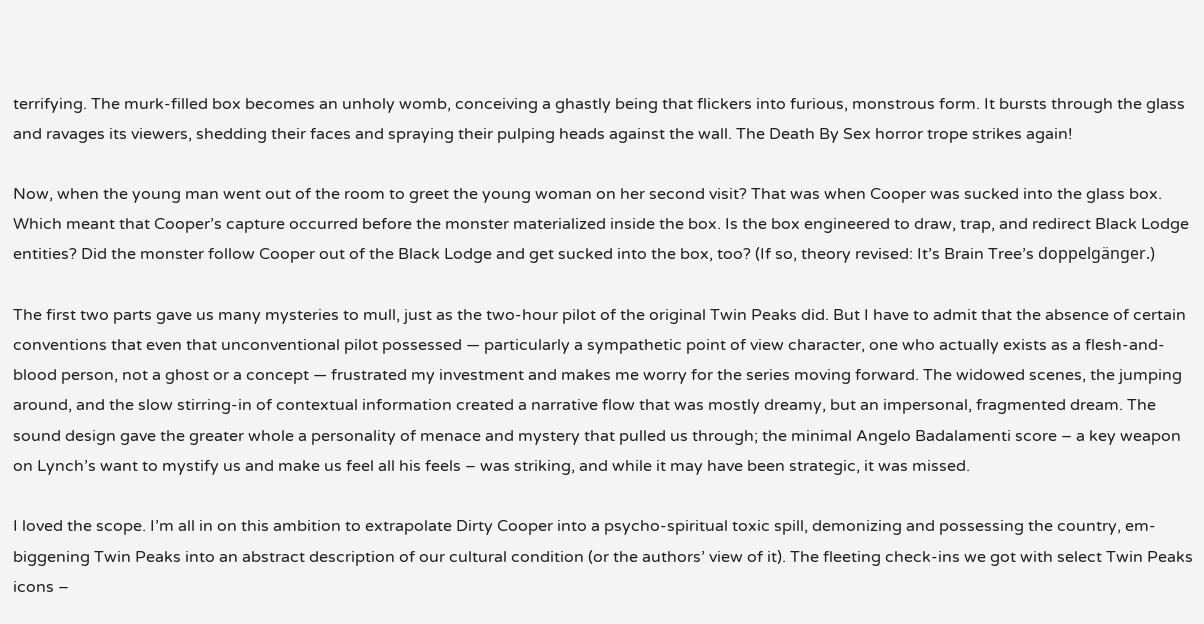terrifying. The murk-filled box becomes an unholy womb, conceiving a ghastly being that flickers into furious, monstrous form. It bursts through the glass and ravages its viewers, shedding their faces and spraying their pulping heads against the wall. The Death By Sex horror trope strikes again!

Now, when the young man went out of the room to greet the young woman on her second visit? That was when Cooper was sucked into the glass box. Which meant that Cooper’s capture occurred before the monster materialized inside the box. Is the box engineered to draw, trap, and redirect Black Lodge entities? Did the monster follow Cooper out of the Black Lodge and get sucked into the box, too? (If so, theory revised: It’s Brain Tree’s doppelgänger.)

The first two parts gave us many mysteries to mull, just as the two-hour pilot of the original Twin Peaks did. But I have to admit that the absence of certain conventions that even that unconventional pilot possessed — particularly a sympathetic point of view character, one who actually exists as a flesh-and-blood person, not a ghost or a concept — frustrated my investment and makes me worry for the series moving forward. The widowed scenes, the jumping around, and the slow stirring-in of contextual information created a narrative flow that was mostly dreamy, but an impersonal, fragmented dream. The sound design gave the greater whole a personality of menace and mystery that pulled us through; the minimal Angelo Badalamenti score – a key weapon on Lynch’s want to mystify us and make us feel all his feels – was striking, and while it may have been strategic, it was missed.

I loved the scope. I’m all in on this ambition to extrapolate Dirty Cooper into a psycho-spiritual toxic spill, demonizing and possessing the country, em-biggening Twin Peaks into an abstract description of our cultural condition (or the authors’ view of it). The fleeting check-ins we got with select Twin Peaks icons –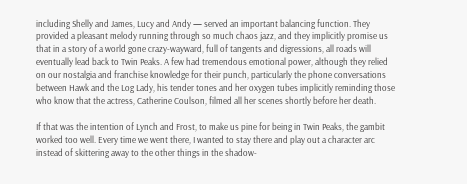including Shelly and James, Lucy and Andy — served an important balancing function. They provided a pleasant melody running through so much chaos jazz, and they implicitly promise us that in a story of a world gone crazy-wayward, full of tangents and digressions, all roads will eventually lead back to Twin Peaks. A few had tremendous emotional power, although they relied on our nostalgia and franchise knowledge for their punch, particularly the phone conversations between Hawk and the Log Lady, his tender tones and her oxygen tubes implicitly reminding those who know that the actress, Catherine Coulson, filmed all her scenes shortly before her death.

If that was the intention of Lynch and Frost, to make us pine for being in Twin Peaks, the gambit worked too well. Every time we went there, I wanted to stay there and play out a character arc instead of skittering away to the other things in the shadow-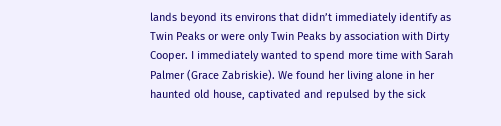lands beyond its environs that didn’t immediately identify as Twin Peaks or were only Twin Peaks by association with Dirty Cooper. I immediately wanted to spend more time with Sarah Palmer (Grace Zabriskie). We found her living alone in her haunted old house, captivated and repulsed by the sick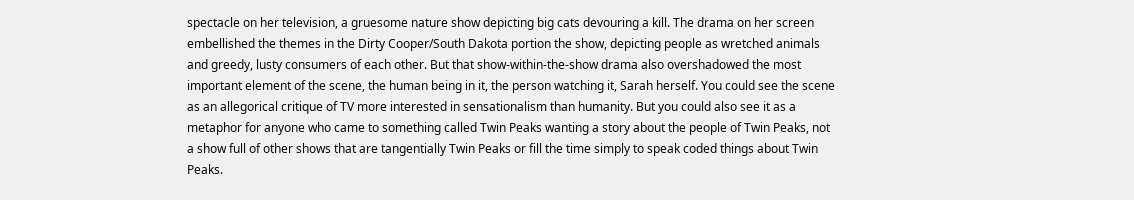spectacle on her television, a gruesome nature show depicting big cats devouring a kill. The drama on her screen embellished the themes in the Dirty Cooper/South Dakota portion the show, depicting people as wretched animals and greedy, lusty consumers of each other. But that show-within-the-show drama also overshadowed the most important element of the scene, the human being in it, the person watching it, Sarah herself. You could see the scene as an allegorical critique of TV more interested in sensationalism than humanity. But you could also see it as a metaphor for anyone who came to something called Twin Peaks wanting a story about the people of Twin Peaks, not a show full of other shows that are tangentially Twin Peaks or fill the time simply to speak coded things about Twin Peaks.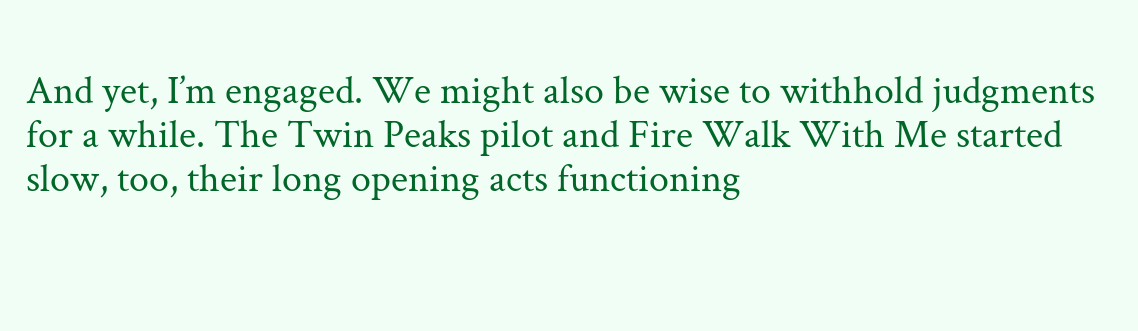And yet, I’m engaged. We might also be wise to withhold judgments for a while. The Twin Peaks pilot and Fire Walk With Me started slow, too, their long opening acts functioning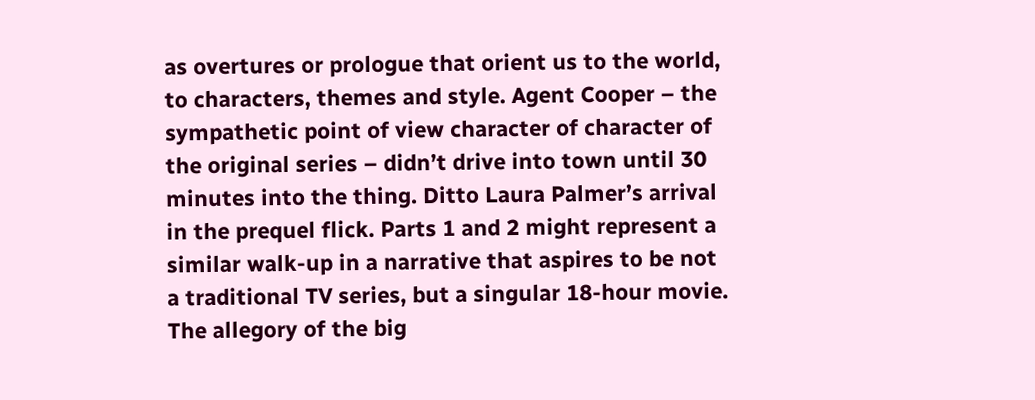as overtures or prologue that orient us to the world, to characters, themes and style. Agent Cooper – the sympathetic point of view character of character of the original series – didn’t drive into town until 30 minutes into the thing. Ditto Laura Palmer’s arrival in the prequel flick. Parts 1 and 2 might represent a similar walk-up in a narrative that aspires to be not a traditional TV series, but a singular 18-hour movie. The allegory of the big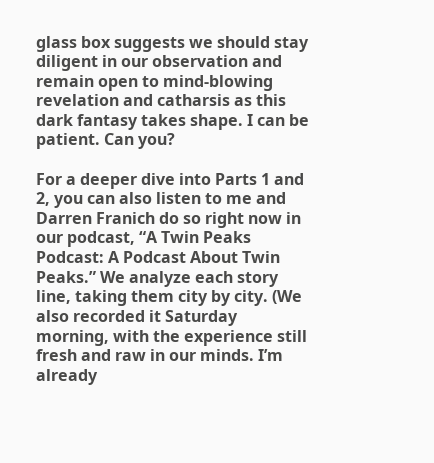glass box suggests we should stay diligent in our observation and remain open to mind-blowing revelation and catharsis as this dark fantasy takes shape. I can be patient. Can you?

For a deeper dive into Parts 1 and 2, you can also listen to me and Darren Franich do so right now in our podcast, “A Twin Peaks Podcast: A Podcast About Twin Peaks.” We analyze each story line, taking them city by city. (We also recorded it Saturday morning, with the experience still fresh and raw in our minds. I’m already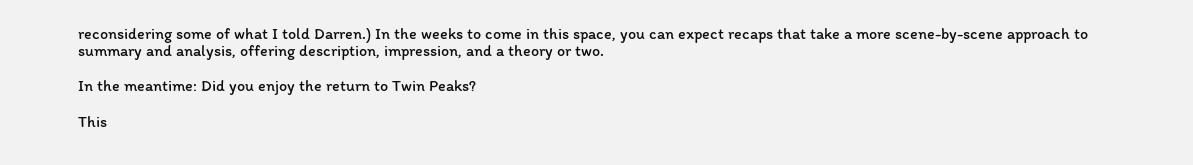reconsidering some of what I told Darren.) In the weeks to come in this space, you can expect recaps that take a more scene-by-scene approach to summary and analysis, offering description, impression, and a theory or two.

In the meantime: Did you enjoy the return to Twin Peaks?

This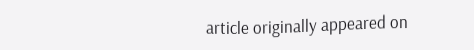article originally appeared on